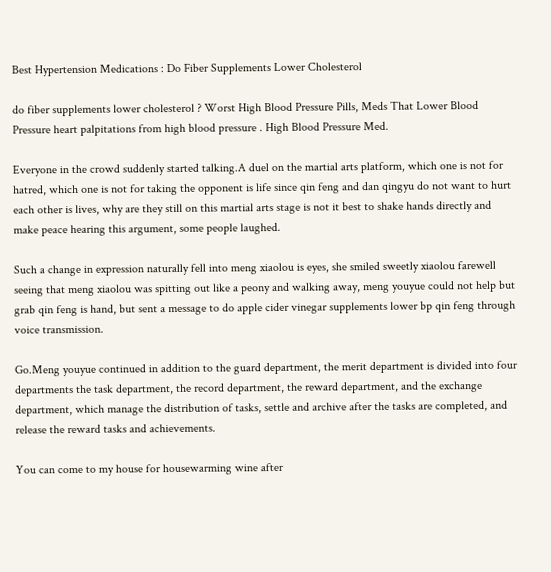Best Hypertension Medications : Do Fiber Supplements Lower Cholesterol

do fiber supplements lower cholesterol ? Worst High Blood Pressure Pills, Meds That Lower Blood Pressure heart palpitations from high blood pressure . High Blood Pressure Med.

Everyone in the crowd suddenly started talking.A duel on the martial arts platform, which one is not for hatred, which one is not for taking the opponent is life since qin feng and dan qingyu do not want to hurt each other is lives, why are they still on this martial arts stage is not it best to shake hands directly and make peace hearing this argument, some people laughed.

Such a change in expression naturally fell into meng xiaolou is eyes, she smiled sweetly xiaolou farewell seeing that meng xiaolou was spitting out like a peony and walking away, meng youyue could not help but grab qin feng is hand, but sent a message to do apple cider vinegar supplements lower bp qin feng through voice transmission.

Go.Meng youyue continued in addition to the guard department, the merit department is divided into four departments the task department, the record department, the reward department, and the exchange department, which manage the distribution of tasks, settle and archive after the tasks are completed, and release the reward tasks and achievements.

You can come to my house for housewarming wine after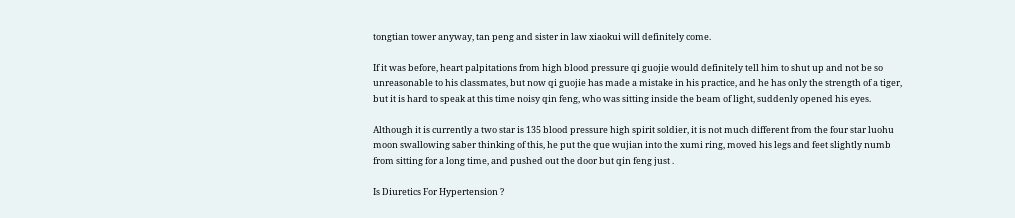tongtian tower anyway, tan peng and sister in law xiaokui will definitely come.

If it was before, heart palpitations from high blood pressure qi guojie would definitely tell him to shut up and not be so unreasonable to his classmates, but now qi guojie has made a mistake in his practice, and he has only the strength of a tiger, but it is hard to speak at this time noisy qin feng, who was sitting inside the beam of light, suddenly opened his eyes.

Although it is currently a two star is 135 blood pressure high spirit soldier, it is not much different from the four star luohu moon swallowing saber thinking of this, he put the que wujian into the xumi ring, moved his legs and feet slightly numb from sitting for a long time, and pushed out the door but qin feng just .

Is Diuretics For Hypertension ?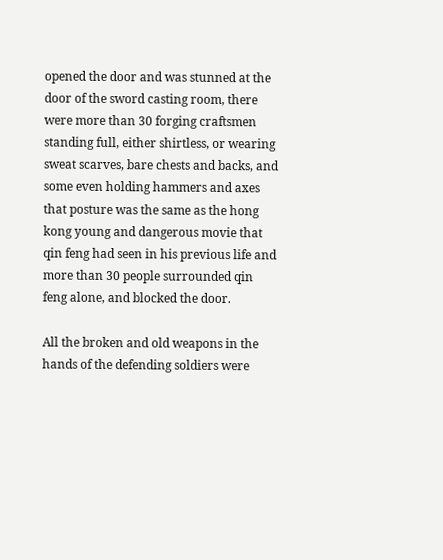opened the door and was stunned at the door of the sword casting room, there were more than 30 forging craftsmen standing full, either shirtless, or wearing sweat scarves, bare chests and backs, and some even holding hammers and axes that posture was the same as the hong kong young and dangerous movie that qin feng had seen in his previous life and more than 30 people surrounded qin feng alone, and blocked the door.

All the broken and old weapons in the hands of the defending soldiers were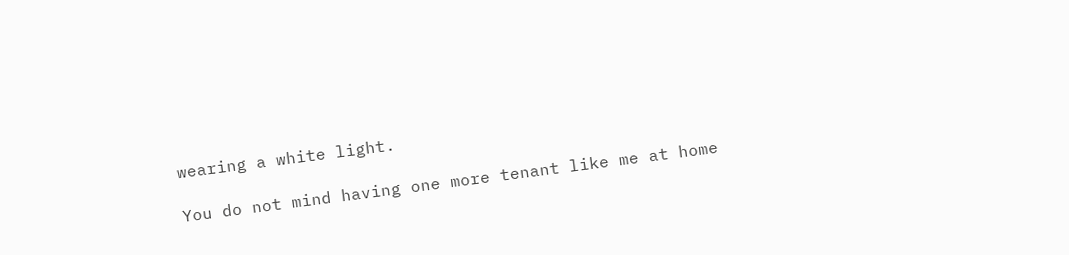wearing a white light.

You do not mind having one more tenant like me at home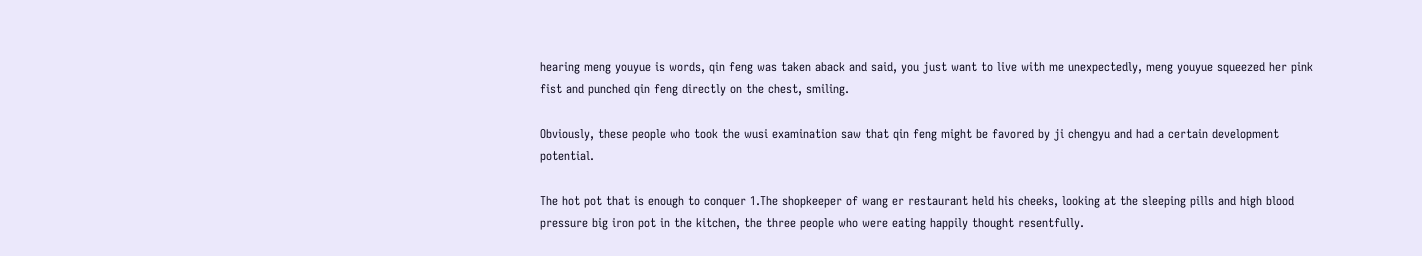hearing meng youyue is words, qin feng was taken aback and said, you just want to live with me unexpectedly, meng youyue squeezed her pink fist and punched qin feng directly on the chest, smiling.

Obviously, these people who took the wusi examination saw that qin feng might be favored by ji chengyu and had a certain development potential.

The hot pot that is enough to conquer 1.The shopkeeper of wang er restaurant held his cheeks, looking at the sleeping pills and high blood pressure big iron pot in the kitchen, the three people who were eating happily thought resentfully.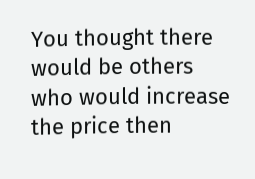You thought there would be others who would increase the price then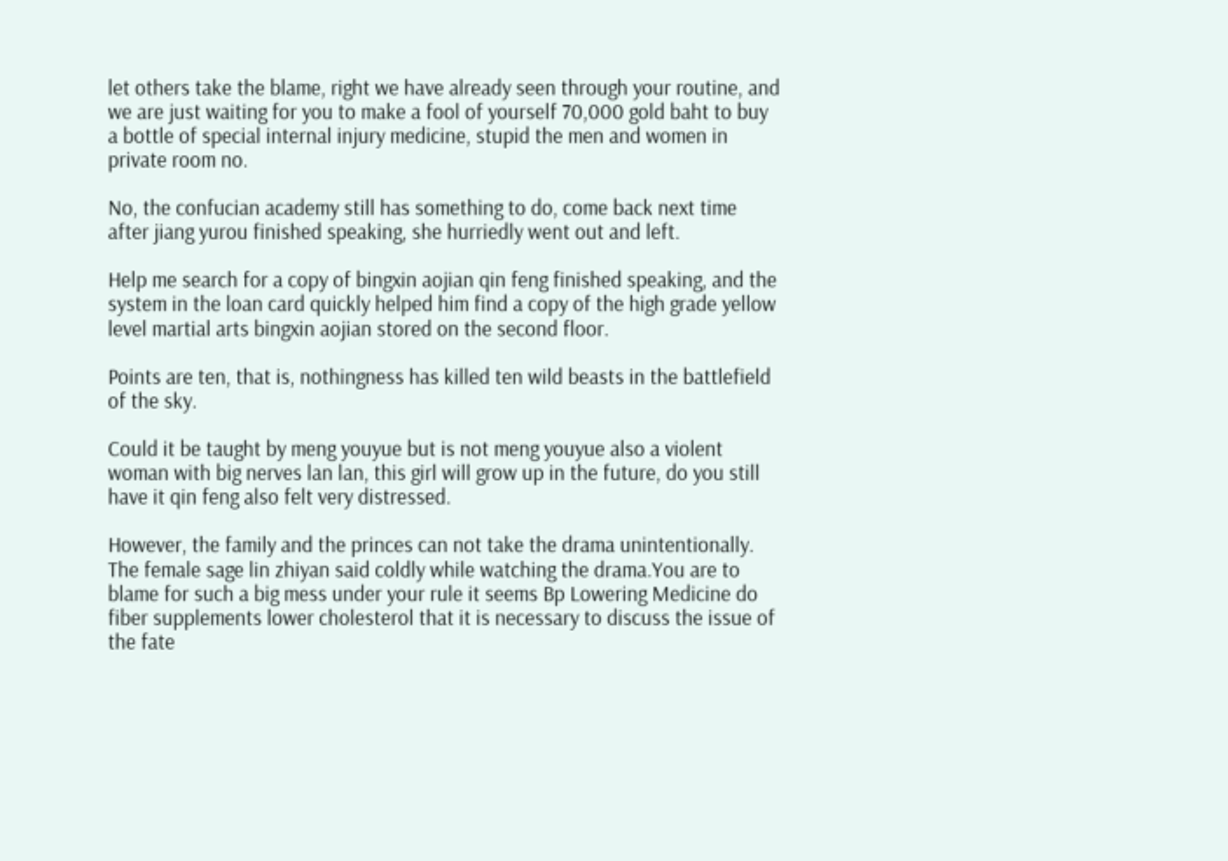let others take the blame, right we have already seen through your routine, and we are just waiting for you to make a fool of yourself 70,000 gold baht to buy a bottle of special internal injury medicine, stupid the men and women in private room no.

No, the confucian academy still has something to do, come back next time after jiang yurou finished speaking, she hurriedly went out and left.

Help me search for a copy of bingxin aojian qin feng finished speaking, and the system in the loan card quickly helped him find a copy of the high grade yellow level martial arts bingxin aojian stored on the second floor.

Points are ten, that is, nothingness has killed ten wild beasts in the battlefield of the sky.

Could it be taught by meng youyue but is not meng youyue also a violent woman with big nerves lan lan, this girl will grow up in the future, do you still have it qin feng also felt very distressed.

However, the family and the princes can not take the drama unintentionally. The female sage lin zhiyan said coldly while watching the drama.You are to blame for such a big mess under your rule it seems Bp Lowering Medicine do fiber supplements lower cholesterol that it is necessary to discuss the issue of the fate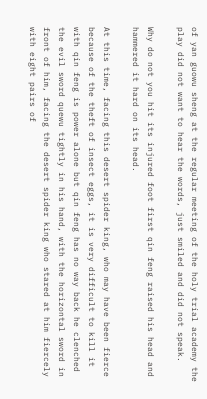of yan guowu sheng at the regular meeting of the holy trial academy the play did not want to hear the words, just smiled and did not speak.

Why do not you hit its injured foot first qin feng raised his head and hammered it hard on its head.

At this time, facing this desert spider king, who may have been fierce because of the theft of insect eggs, it is very difficult to kill it with qin feng is power alone but qin feng has no way back he clenched the evil sword quewu tightly in his hand, with the horizontal sword in front of him, facing the desert spider king who stared at him fiercely with eight pairs of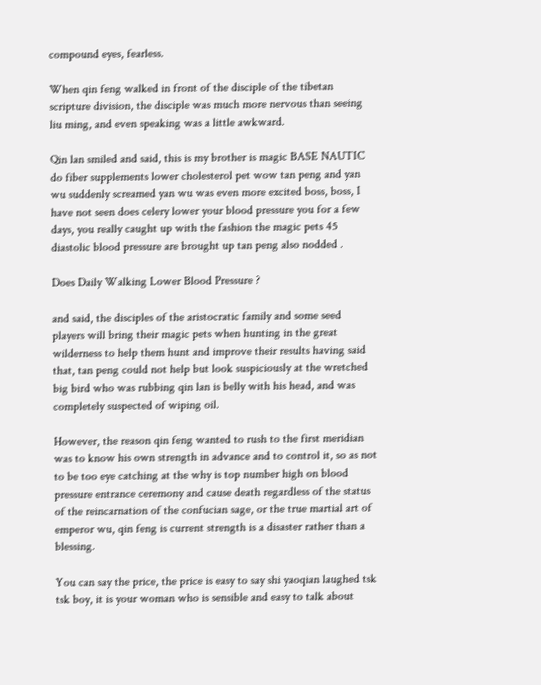compound eyes, fearless.

When qin feng walked in front of the disciple of the tibetan scripture division, the disciple was much more nervous than seeing liu ming, and even speaking was a little awkward.

Qin lan smiled and said, this is my brother is magic BASE NAUTIC do fiber supplements lower cholesterol pet wow tan peng and yan wu suddenly screamed yan wu was even more excited boss, boss, I have not seen does celery lower your blood pressure you for a few days, you really caught up with the fashion the magic pets 45 diastolic blood pressure are brought up tan peng also nodded .

Does Daily Walking Lower Blood Pressure ?

and said, the disciples of the aristocratic family and some seed players will bring their magic pets when hunting in the great wilderness to help them hunt and improve their results having said that, tan peng could not help but look suspiciously at the wretched big bird who was rubbing qin lan is belly with his head, and was completely suspected of wiping oil.

However, the reason qin feng wanted to rush to the first meridian was to know his own strength in advance and to control it, so as not to be too eye catching at the why is top number high on blood pressure entrance ceremony and cause death regardless of the status of the reincarnation of the confucian sage, or the true martial art of emperor wu, qin feng is current strength is a disaster rather than a blessing.

You can say the price, the price is easy to say shi yaoqian laughed tsk tsk boy, it is your woman who is sensible and easy to talk about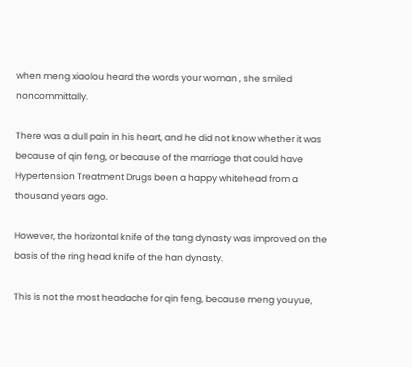when meng xiaolou heard the words your woman , she smiled noncommittally.

There was a dull pain in his heart, and he did not know whether it was because of qin feng, or because of the marriage that could have Hypertension Treatment Drugs been a happy whitehead from a thousand years ago.

However, the horizontal knife of the tang dynasty was improved on the basis of the ring head knife of the han dynasty.

This is not the most headache for qin feng, because meng youyue,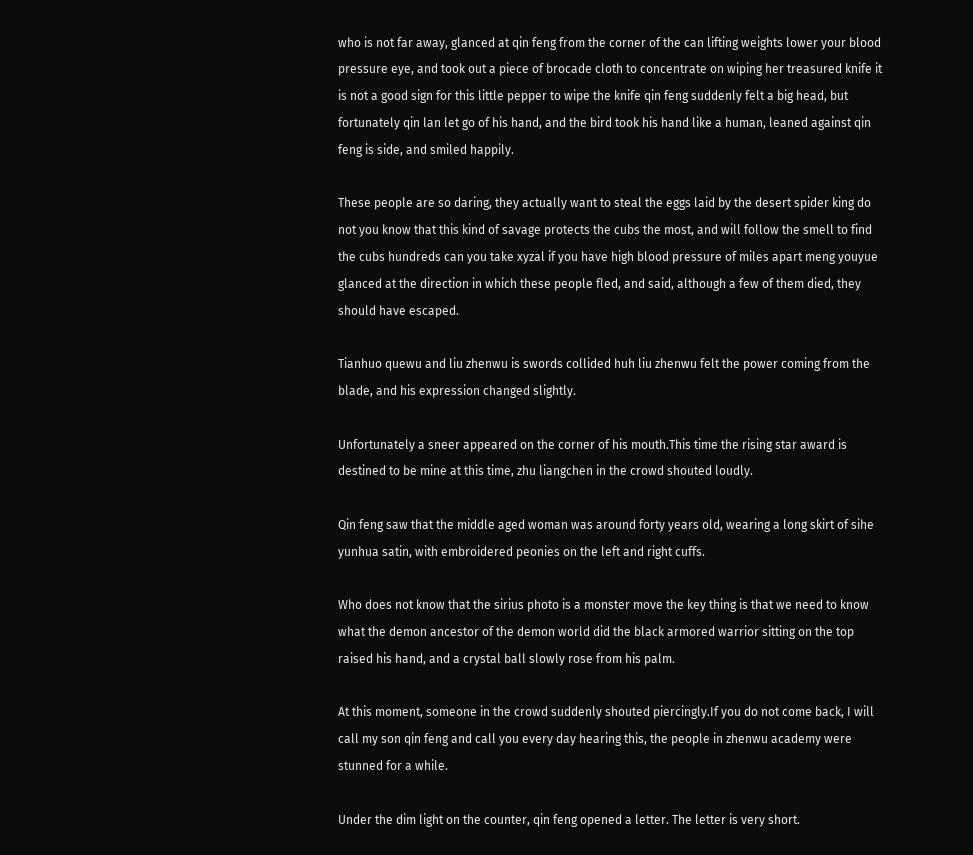who is not far away, glanced at qin feng from the corner of the can lifting weights lower your blood pressure eye, and took out a piece of brocade cloth to concentrate on wiping her treasured knife it is not a good sign for this little pepper to wipe the knife qin feng suddenly felt a big head, but fortunately qin lan let go of his hand, and the bird took his hand like a human, leaned against qin feng is side, and smiled happily.

These people are so daring, they actually want to steal the eggs laid by the desert spider king do not you know that this kind of savage protects the cubs the most, and will follow the smell to find the cubs hundreds can you take xyzal if you have high blood pressure of miles apart meng youyue glanced at the direction in which these people fled, and said, although a few of them died, they should have escaped.

Tianhuo quewu and liu zhenwu is swords collided huh liu zhenwu felt the power coming from the blade, and his expression changed slightly.

Unfortunately a sneer appeared on the corner of his mouth.This time the rising star award is destined to be mine at this time, zhu liangchen in the crowd shouted loudly.

Qin feng saw that the middle aged woman was around forty years old, wearing a long skirt of sihe yunhua satin, with embroidered peonies on the left and right cuffs.

Who does not know that the sirius photo is a monster move the key thing is that we need to know what the demon ancestor of the demon world did the black armored warrior sitting on the top raised his hand, and a crystal ball slowly rose from his palm.

At this moment, someone in the crowd suddenly shouted piercingly.If you do not come back, I will call my son qin feng and call you every day hearing this, the people in zhenwu academy were stunned for a while.

Under the dim light on the counter, qin feng opened a letter. The letter is very short.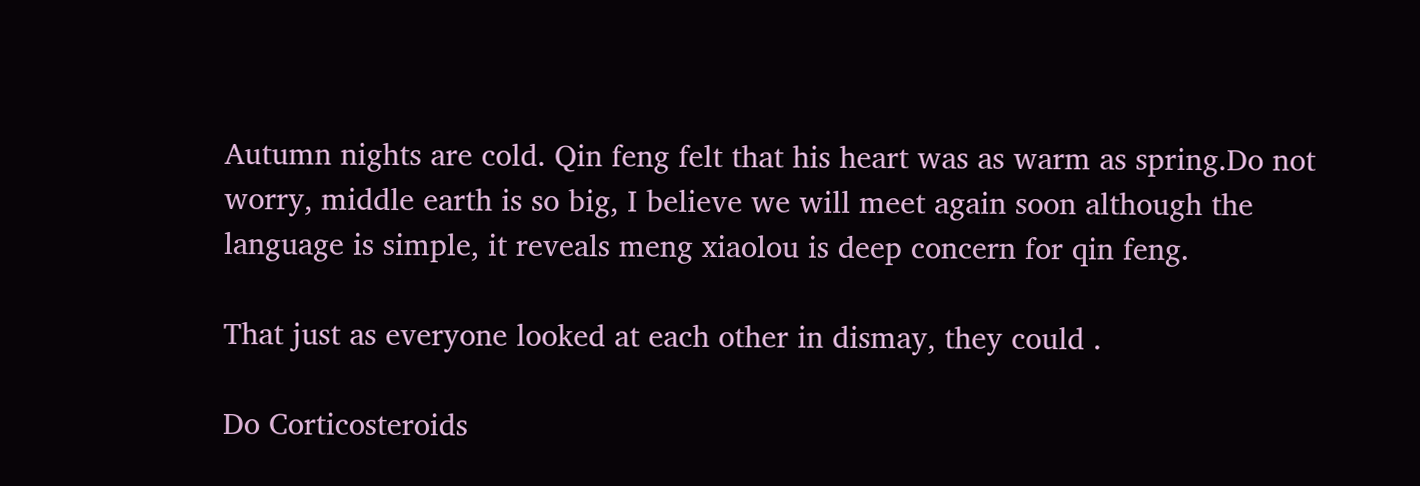Autumn nights are cold. Qin feng felt that his heart was as warm as spring.Do not worry, middle earth is so big, I believe we will meet again soon although the language is simple, it reveals meng xiaolou is deep concern for qin feng.

That just as everyone looked at each other in dismay, they could .

Do Corticosteroids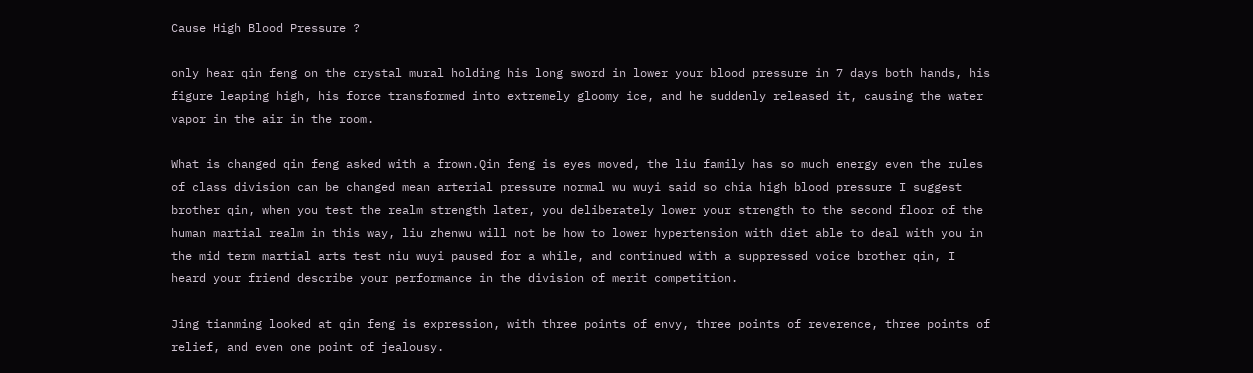Cause High Blood Pressure ?

only hear qin feng on the crystal mural holding his long sword in lower your blood pressure in 7 days both hands, his figure leaping high, his force transformed into extremely gloomy ice, and he suddenly released it, causing the water vapor in the air in the room.

What is changed qin feng asked with a frown.Qin feng is eyes moved, the liu family has so much energy even the rules of class division can be changed mean arterial pressure normal wu wuyi said so chia high blood pressure I suggest brother qin, when you test the realm strength later, you deliberately lower your strength to the second floor of the human martial realm in this way, liu zhenwu will not be how to lower hypertension with diet able to deal with you in the mid term martial arts test niu wuyi paused for a while, and continued with a suppressed voice brother qin, I heard your friend describe your performance in the division of merit competition.

Jing tianming looked at qin feng is expression, with three points of envy, three points of reverence, three points of relief, and even one point of jealousy.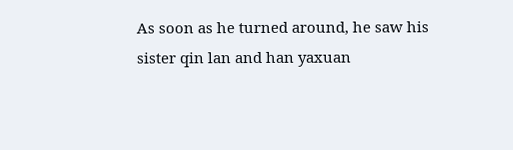As soon as he turned around, he saw his sister qin lan and han yaxuan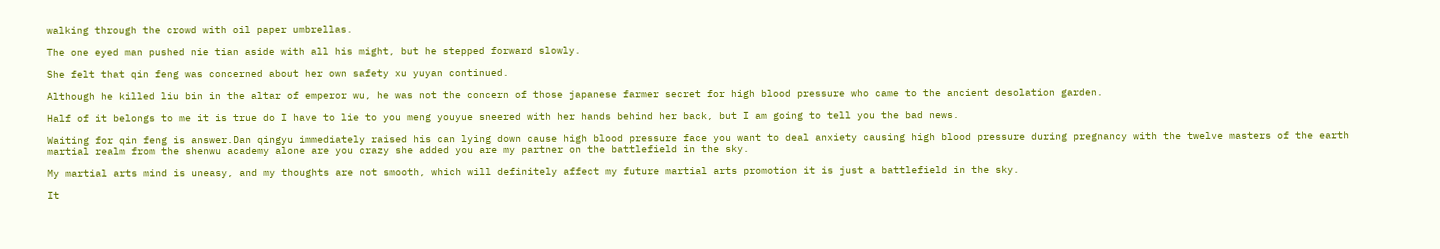walking through the crowd with oil paper umbrellas.

The one eyed man pushed nie tian aside with all his might, but he stepped forward slowly.

She felt that qin feng was concerned about her own safety xu yuyan continued.

Although he killed liu bin in the altar of emperor wu, he was not the concern of those japanese farmer secret for high blood pressure who came to the ancient desolation garden.

Half of it belongs to me it is true do I have to lie to you meng youyue sneered with her hands behind her back, but I am going to tell you the bad news.

Waiting for qin feng is answer.Dan qingyu immediately raised his can lying down cause high blood pressure face you want to deal anxiety causing high blood pressure during pregnancy with the twelve masters of the earth martial realm from the shenwu academy alone are you crazy she added you are my partner on the battlefield in the sky.

My martial arts mind is uneasy, and my thoughts are not smooth, which will definitely affect my future martial arts promotion it is just a battlefield in the sky.

It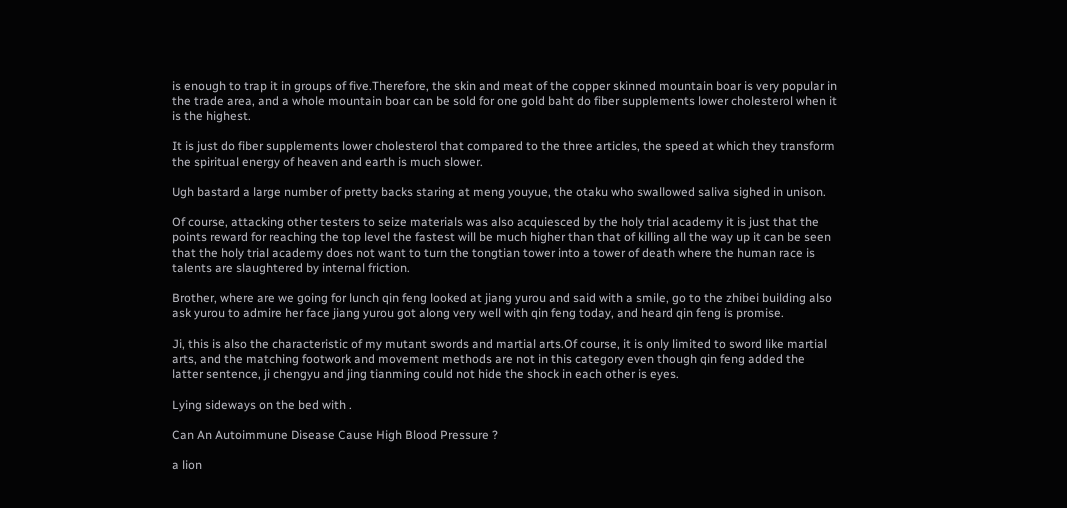is enough to trap it in groups of five.Therefore, the skin and meat of the copper skinned mountain boar is very popular in the trade area, and a whole mountain boar can be sold for one gold baht do fiber supplements lower cholesterol when it is the highest.

It is just do fiber supplements lower cholesterol that compared to the three articles, the speed at which they transform the spiritual energy of heaven and earth is much slower.

Ugh bastard a large number of pretty backs staring at meng youyue, the otaku who swallowed saliva sighed in unison.

Of course, attacking other testers to seize materials was also acquiesced by the holy trial academy it is just that the points reward for reaching the top level the fastest will be much higher than that of killing all the way up it can be seen that the holy trial academy does not want to turn the tongtian tower into a tower of death where the human race is talents are slaughtered by internal friction.

Brother, where are we going for lunch qin feng looked at jiang yurou and said with a smile, go to the zhibei building also ask yurou to admire her face jiang yurou got along very well with qin feng today, and heard qin feng is promise.

Ji, this is also the characteristic of my mutant swords and martial arts.Of course, it is only limited to sword like martial arts, and the matching footwork and movement methods are not in this category even though qin feng added the latter sentence, ji chengyu and jing tianming could not hide the shock in each other is eyes.

Lying sideways on the bed with .

Can An Autoimmune Disease Cause High Blood Pressure ?

a lion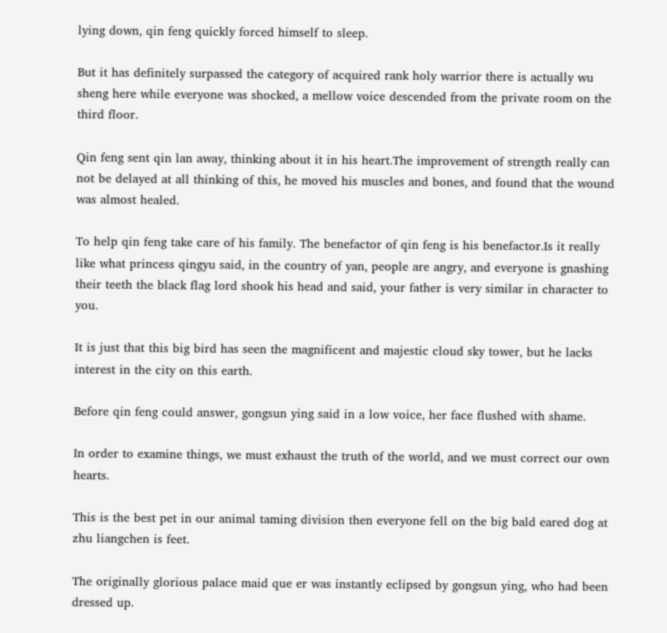lying down, qin feng quickly forced himself to sleep.

But it has definitely surpassed the category of acquired rank holy warrior there is actually wu sheng here while everyone was shocked, a mellow voice descended from the private room on the third floor.

Qin feng sent qin lan away, thinking about it in his heart.The improvement of strength really can not be delayed at all thinking of this, he moved his muscles and bones, and found that the wound was almost healed.

To help qin feng take care of his family. The benefactor of qin feng is his benefactor.Is it really like what princess qingyu said, in the country of yan, people are angry, and everyone is gnashing their teeth the black flag lord shook his head and said, your father is very similar in character to you.

It is just that this big bird has seen the magnificent and majestic cloud sky tower, but he lacks interest in the city on this earth.

Before qin feng could answer, gongsun ying said in a low voice, her face flushed with shame.

In order to examine things, we must exhaust the truth of the world, and we must correct our own hearts.

This is the best pet in our animal taming division then everyone fell on the big bald eared dog at zhu liangchen is feet.

The originally glorious palace maid que er was instantly eclipsed by gongsun ying, who had been dressed up.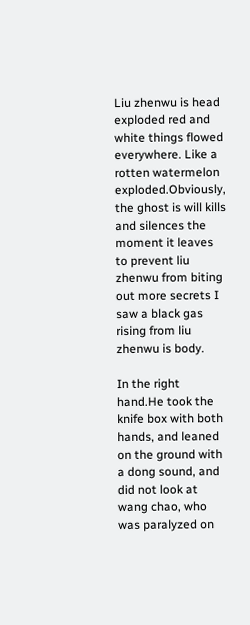Liu zhenwu is head exploded red and white things flowed everywhere. Like a rotten watermelon exploded.Obviously, the ghost is will kills and silences the moment it leaves to prevent liu zhenwu from biting out more secrets I saw a black gas rising from liu zhenwu is body.

In the right hand.He took the knife box with both hands, and leaned on the ground with a dong sound, and did not look at wang chao, who was paralyzed on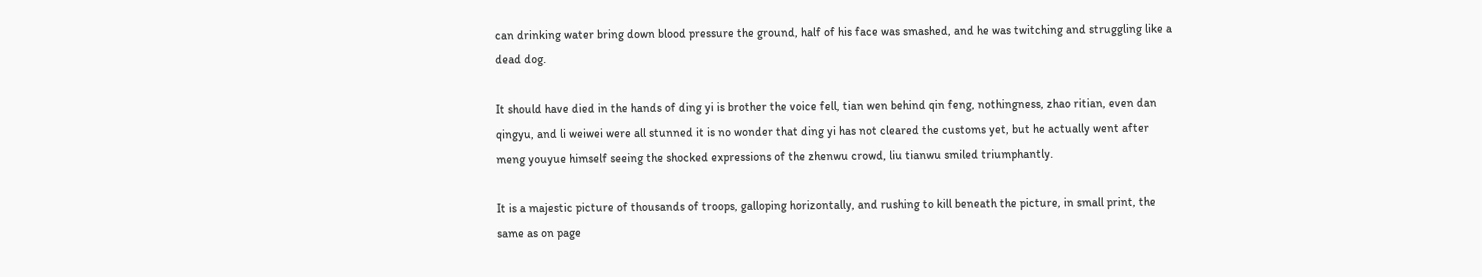can drinking water bring down blood pressure the ground, half of his face was smashed, and he was twitching and struggling like a dead dog.

It should have died in the hands of ding yi is brother the voice fell, tian wen behind qin feng, nothingness, zhao ritian, even dan qingyu, and li weiwei were all stunned it is no wonder that ding yi has not cleared the customs yet, but he actually went after meng youyue himself seeing the shocked expressions of the zhenwu crowd, liu tianwu smiled triumphantly.

It is a majestic picture of thousands of troops, galloping horizontally, and rushing to kill beneath the picture, in small print, the same as on page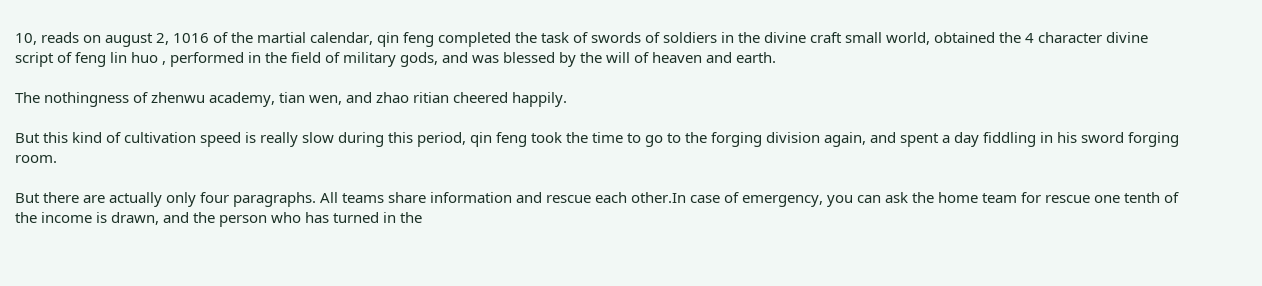10, reads on august 2, 1016 of the martial calendar, qin feng completed the task of swords of soldiers in the divine craft small world, obtained the 4 character divine script of feng lin huo , performed in the field of military gods, and was blessed by the will of heaven and earth.

The nothingness of zhenwu academy, tian wen, and zhao ritian cheered happily.

But this kind of cultivation speed is really slow during this period, qin feng took the time to go to the forging division again, and spent a day fiddling in his sword forging room.

But there are actually only four paragraphs. All teams share information and rescue each other.In case of emergency, you can ask the home team for rescue one tenth of the income is drawn, and the person who has turned in the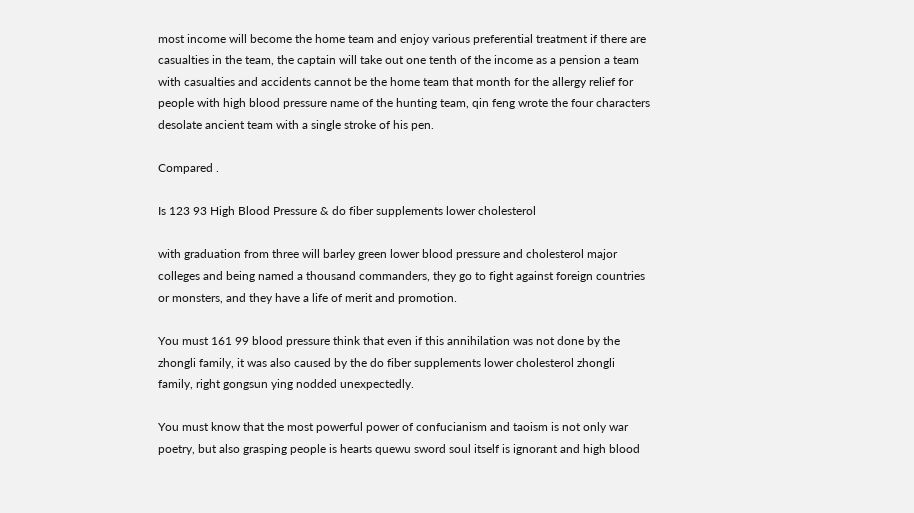most income will become the home team and enjoy various preferential treatment if there are casualties in the team, the captain will take out one tenth of the income as a pension a team with casualties and accidents cannot be the home team that month for the allergy relief for people with high blood pressure name of the hunting team, qin feng wrote the four characters desolate ancient team with a single stroke of his pen.

Compared .

Is 123 93 High Blood Pressure & do fiber supplements lower cholesterol

with graduation from three will barley green lower blood pressure and cholesterol major colleges and being named a thousand commanders, they go to fight against foreign countries or monsters, and they have a life of merit and promotion.

You must 161 99 blood pressure think that even if this annihilation was not done by the zhongli family, it was also caused by the do fiber supplements lower cholesterol zhongli family, right gongsun ying nodded unexpectedly.

You must know that the most powerful power of confucianism and taoism is not only war poetry, but also grasping people is hearts quewu sword soul itself is ignorant and high blood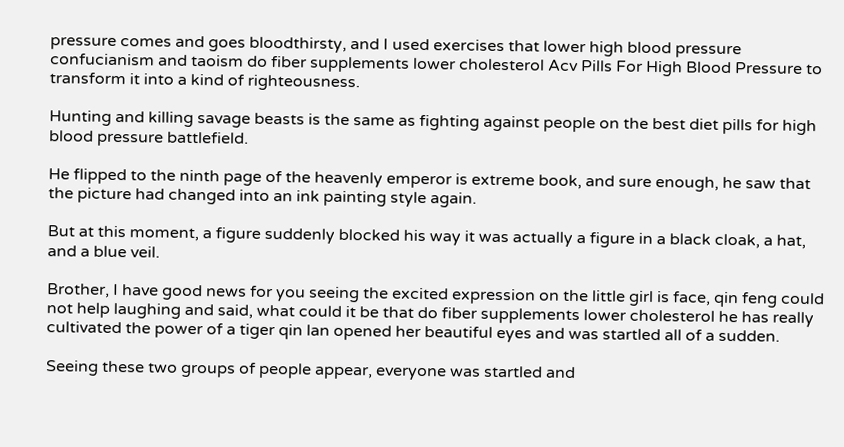pressure comes and goes bloodthirsty, and I used exercises that lower high blood pressure confucianism and taoism do fiber supplements lower cholesterol Acv Pills For High Blood Pressure to transform it into a kind of righteousness.

Hunting and killing savage beasts is the same as fighting against people on the best diet pills for high blood pressure battlefield.

He flipped to the ninth page of the heavenly emperor is extreme book, and sure enough, he saw that the picture had changed into an ink painting style again.

But at this moment, a figure suddenly blocked his way it was actually a figure in a black cloak, a hat, and a blue veil.

Brother, I have good news for you seeing the excited expression on the little girl is face, qin feng could not help laughing and said, what could it be that do fiber supplements lower cholesterol he has really cultivated the power of a tiger qin lan opened her beautiful eyes and was startled all of a sudden.

Seeing these two groups of people appear, everyone was startled and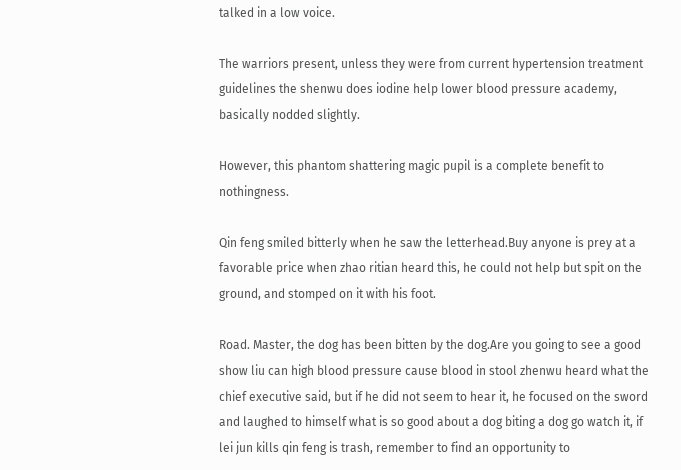talked in a low voice.

The warriors present, unless they were from current hypertension treatment guidelines the shenwu does iodine help lower blood pressure academy, basically nodded slightly.

However, this phantom shattering magic pupil is a complete benefit to nothingness.

Qin feng smiled bitterly when he saw the letterhead.Buy anyone is prey at a favorable price when zhao ritian heard this, he could not help but spit on the ground, and stomped on it with his foot.

Road. Master, the dog has been bitten by the dog.Are you going to see a good show liu can high blood pressure cause blood in stool zhenwu heard what the chief executive said, but if he did not seem to hear it, he focused on the sword and laughed to himself what is so good about a dog biting a dog go watch it, if lei jun kills qin feng is trash, remember to find an opportunity to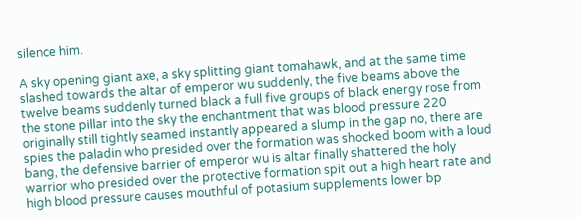silence him.

A sky opening giant axe, a sky splitting giant tomahawk, and at the same time slashed towards the altar of emperor wu suddenly, the five beams above the twelve beams suddenly turned black a full five groups of black energy rose from the stone pillar into the sky the enchantment that was blood pressure 220 originally still tightly seamed instantly appeared a slump in the gap no, there are spies the paladin who presided over the formation was shocked boom with a loud bang, the defensive barrier of emperor wu is altar finally shattered the holy warrior who presided over the protective formation spit out a high heart rate and high blood pressure causes mouthful of potasium supplements lower bp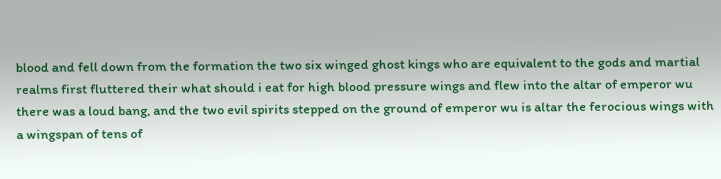blood and fell down from the formation the two six winged ghost kings who are equivalent to the gods and martial realms first fluttered their what should i eat for high blood pressure wings and flew into the altar of emperor wu there was a loud bang, and the two evil spirits stepped on the ground of emperor wu is altar the ferocious wings with a wingspan of tens of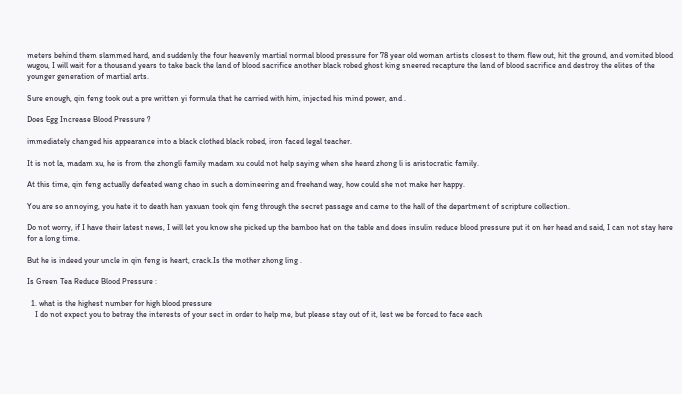meters behind them slammed hard, and suddenly the four heavenly martial normal blood pressure for 78 year old woman artists closest to them flew out, hit the ground, and vomited blood wugou, I will wait for a thousand years to take back the land of blood sacrifice another black robed ghost king sneered recapture the land of blood sacrifice and destroy the elites of the younger generation of martial arts.

Sure enough, qin feng took out a pre written yi formula that he carried with him, injected his mind power, and .

Does Egg Increase Blood Pressure ?

immediately changed his appearance into a black clothed black robed, iron faced legal teacher.

It is not la, madam xu, he is from the zhongli family madam xu could not help saying when she heard zhong li is aristocratic family.

At this time, qin feng actually defeated wang chao in such a domineering and freehand way, how could she not make her happy.

You are so annoying, you hate it to death han yaxuan took qin feng through the secret passage and came to the hall of the department of scripture collection.

Do not worry, if I have their latest news, I will let you know she picked up the bamboo hat on the table and does insulin reduce blood pressure put it on her head and said, I can not stay here for a long time.

But he is indeed your uncle in qin feng is heart, crack.Is the mother zhong ling .

Is Green Tea Reduce Blood Pressure :

  1. what is the highest number for high blood pressure
    I do not expect you to betray the interests of your sect in order to help me, but please stay out of it, lest we be forced to face each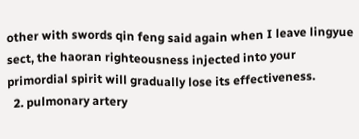other with swords qin feng said again when I leave lingyue sect, the haoran righteousness injected into your primordial spirit will gradually lose its effectiveness.
  2. pulmonary artery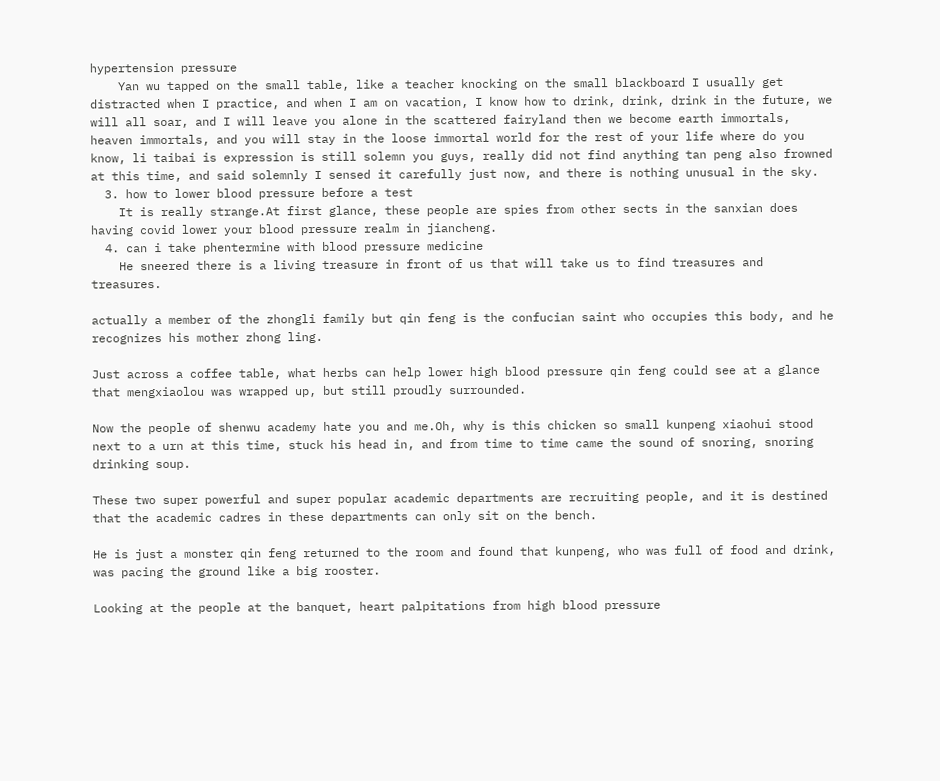hypertension pressure
    Yan wu tapped on the small table, like a teacher knocking on the small blackboard I usually get distracted when I practice, and when I am on vacation, I know how to drink, drink, drink in the future, we will all soar, and I will leave you alone in the scattered fairyland then we become earth immortals, heaven immortals, and you will stay in the loose immortal world for the rest of your life where do you know, li taibai is expression is still solemn you guys, really did not find anything tan peng also frowned at this time, and said solemnly I sensed it carefully just now, and there is nothing unusual in the sky.
  3. how to lower blood pressure before a test
    It is really strange.At first glance, these people are spies from other sects in the sanxian does having covid lower your blood pressure realm in jiancheng.
  4. can i take phentermine with blood pressure medicine
    He sneered there is a living treasure in front of us that will take us to find treasures and treasures.

actually a member of the zhongli family but qin feng is the confucian saint who occupies this body, and he recognizes his mother zhong ling.

Just across a coffee table, what herbs can help lower high blood pressure qin feng could see at a glance that mengxiaolou was wrapped up, but still proudly surrounded.

Now the people of shenwu academy hate you and me.Oh, why is this chicken so small kunpeng xiaohui stood next to a urn at this time, stuck his head in, and from time to time came the sound of snoring, snoring drinking soup.

These two super powerful and super popular academic departments are recruiting people, and it is destined that the academic cadres in these departments can only sit on the bench.

He is just a monster qin feng returned to the room and found that kunpeng, who was full of food and drink, was pacing the ground like a big rooster.

Looking at the people at the banquet, heart palpitations from high blood pressure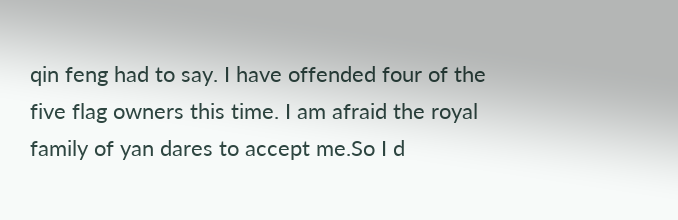qin feng had to say. I have offended four of the five flag owners this time. I am afraid the royal family of yan dares to accept me.So I d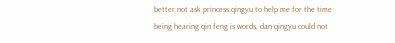better not ask princess qingyu to help me for the time being hearing qin feng is words, dan qingyu could not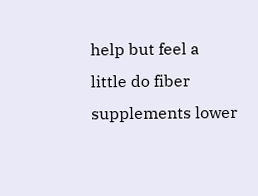help but feel a little do fiber supplements lower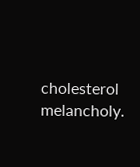cholesterol melancholy.